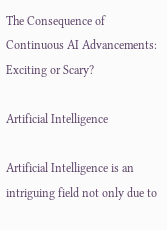The Consequence of Continuous AI Advancements: Exciting or Scary?

Artificial Intelligence

Artificial Intelligence is an intriguing field not only due to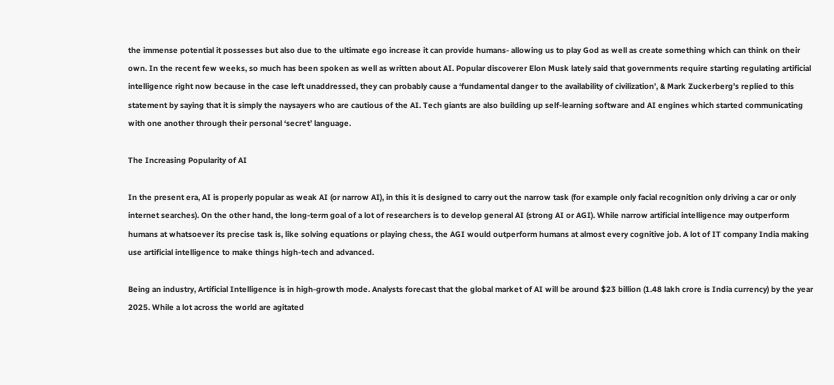the immense potential it possesses but also due to the ultimate ego increase it can provide humans- allowing us to play God as well as create something which can think on their own. In the recent few weeks, so much has been spoken as well as written about AI. Popular discoverer Elon Musk lately said that governments require starting regulating artificial intelligence right now because in the case left unaddressed, they can probably cause a ‘fundamental danger to the availability of civilization’, & Mark Zuckerberg’s replied to this statement by saying that it is simply the naysayers who are cautious of the AI. Tech giants are also building up self-learning software and AI engines which started communicating with one another through their personal ‘secret’ language.

The Increasing Popularity of AI

In the present era, AI is properly popular as weak AI (or narrow AI), in this it is designed to carry out the narrow task (for example only facial recognition only driving a car or only internet searches). On the other hand, the long-term goal of a lot of researchers is to develop general AI (strong AI or AGI). While narrow artificial intelligence may outperform humans at whatsoever its precise task is, like solving equations or playing chess, the AGI would outperform humans at almost every cognitive job. A lot of IT company India making use artificial intelligence to make things high-tech and advanced.

Being an industry, Artificial Intelligence is in high-growth mode. Analysts forecast that the global market of AI will be around $23 billion (1.48 lakh crore is India currency) by the year 2025. While a lot across the world are agitated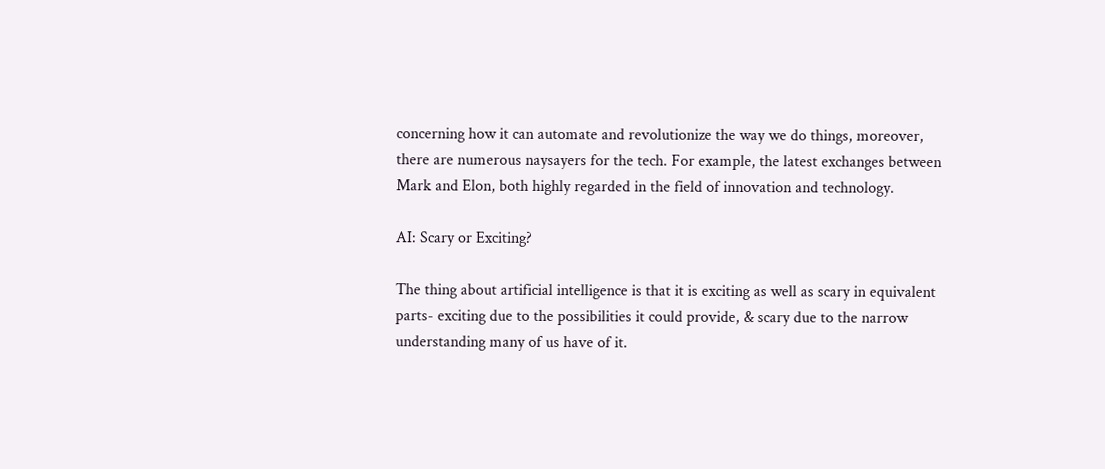concerning how it can automate and revolutionize the way we do things, moreover, there are numerous naysayers for the tech. For example, the latest exchanges between Mark and Elon, both highly regarded in the field of innovation and technology.

AI: Scary or Exciting?

The thing about artificial intelligence is that it is exciting as well as scary in equivalent parts- exciting due to the possibilities it could provide, & scary due to the narrow understanding many of us have of it.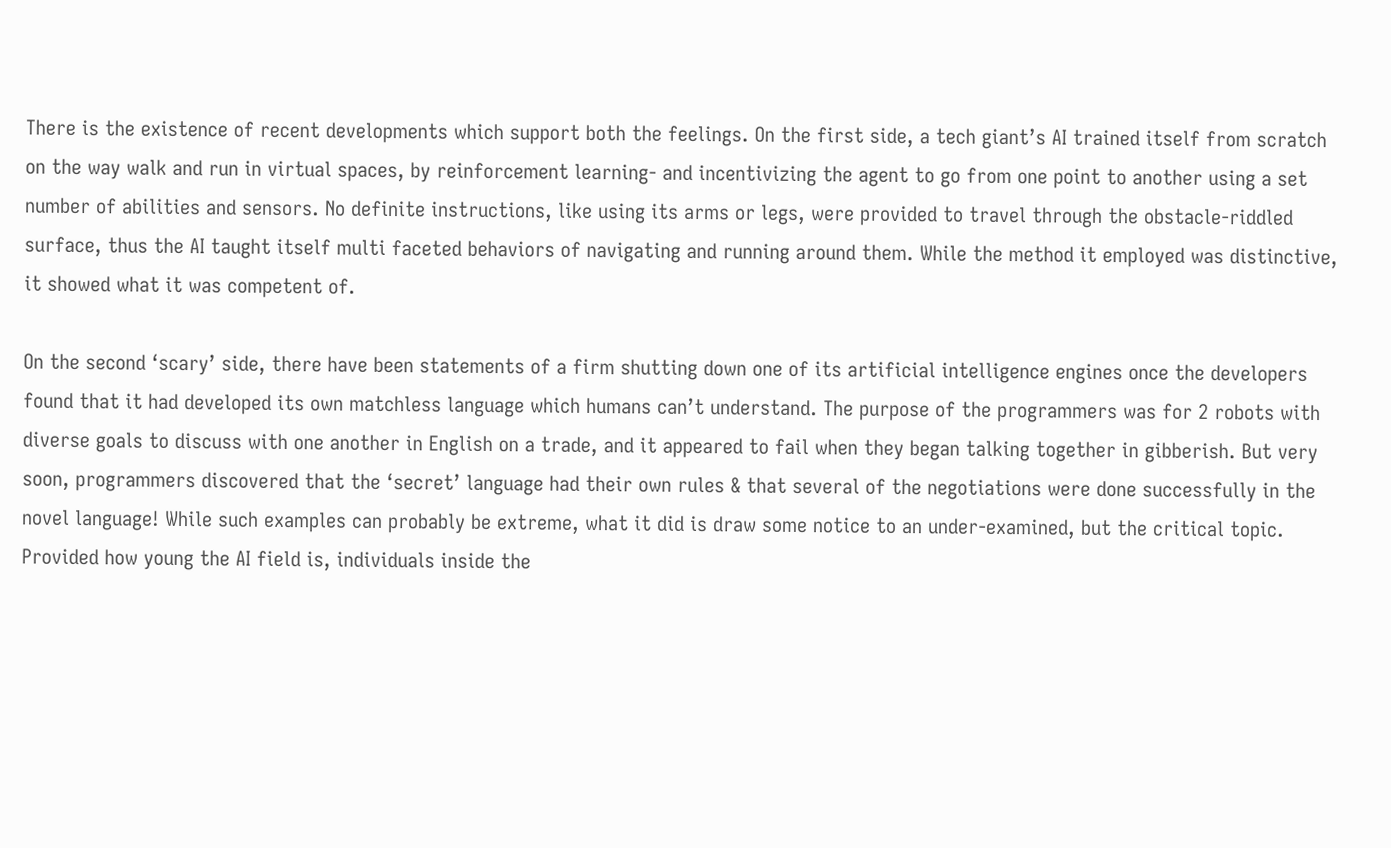There is the existence of recent developments which support both the feelings. On the first side, a tech giant’s AI trained itself from scratch on the way walk and run in virtual spaces, by reinforcement learning- and incentivizing the agent to go from one point to another using a set number of abilities and sensors. No definite instructions, like using its arms or legs, were provided to travel through the obstacle-riddled surface, thus the AI taught itself multi faceted behaviors of navigating and running around them. While the method it employed was distinctive, it showed what it was competent of.

On the second ‘scary’ side, there have been statements of a firm shutting down one of its artificial intelligence engines once the developers found that it had developed its own matchless language which humans can’t understand. The purpose of the programmers was for 2 robots with diverse goals to discuss with one another in English on a trade, and it appeared to fail when they began talking together in gibberish. But very soon, programmers discovered that the ‘secret’ language had their own rules & that several of the negotiations were done successfully in the novel language! While such examples can probably be extreme, what it did is draw some notice to an under-examined, but the critical topic. Provided how young the AI field is, individuals inside the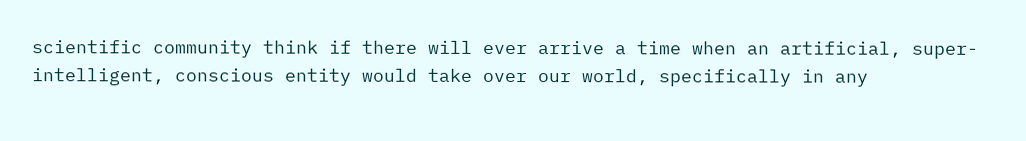scientific community think if there will ever arrive a time when an artificial, super-intelligent, conscious entity would take over our world, specifically in any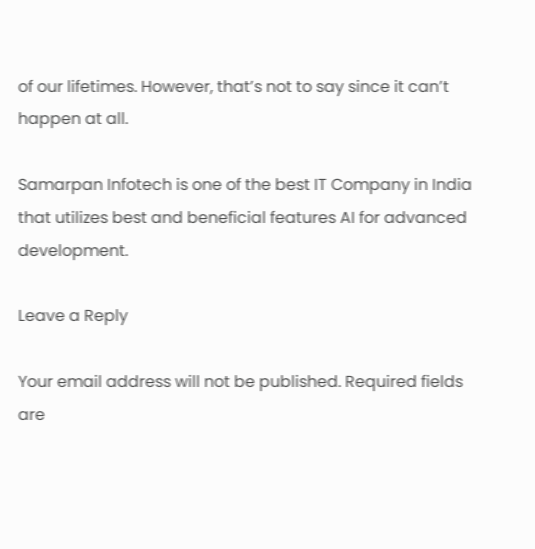of our lifetimes. However, that’s not to say since it can’t happen at all.

Samarpan Infotech is one of the best IT Company in India that utilizes best and beneficial features AI for advanced development.

Leave a Reply

Your email address will not be published. Required fields are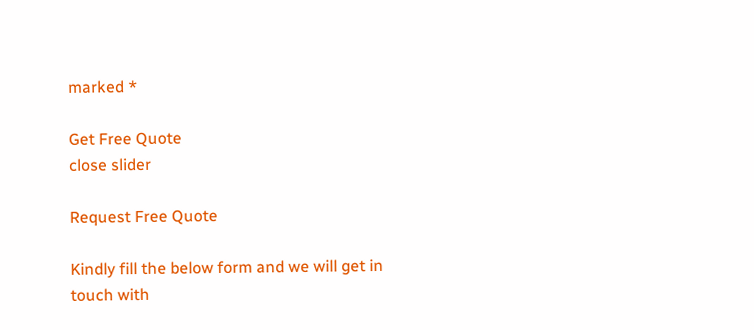marked *

Get Free Quote
close slider

Request Free Quote

Kindly fill the below form and we will get in touch with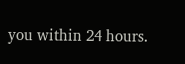you within 24 hours.